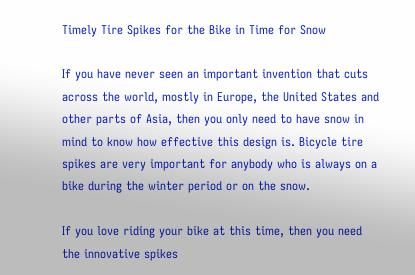Timely Tire Spikes for the Bike in Time for Snow

If you have never seen an important invention that cuts across the world, mostly in Europe, the United States and other parts of Asia, then you only need to have snow in mind to know how effective this design is. Bicycle tire spikes are very important for anybody who is always on a bike during the winter period or on the snow.

If you love riding your bike at this time, then you need the innovative spikes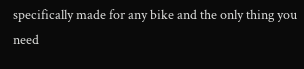specifically made for any bike and the only thing you need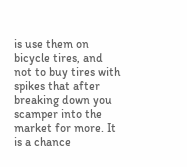is use them on bicycle tires, and not to buy tires with spikes that after breaking down you scamper into the market for more. It is a chance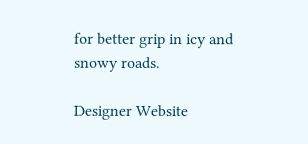for better grip in icy and snowy roads.

Designer Website